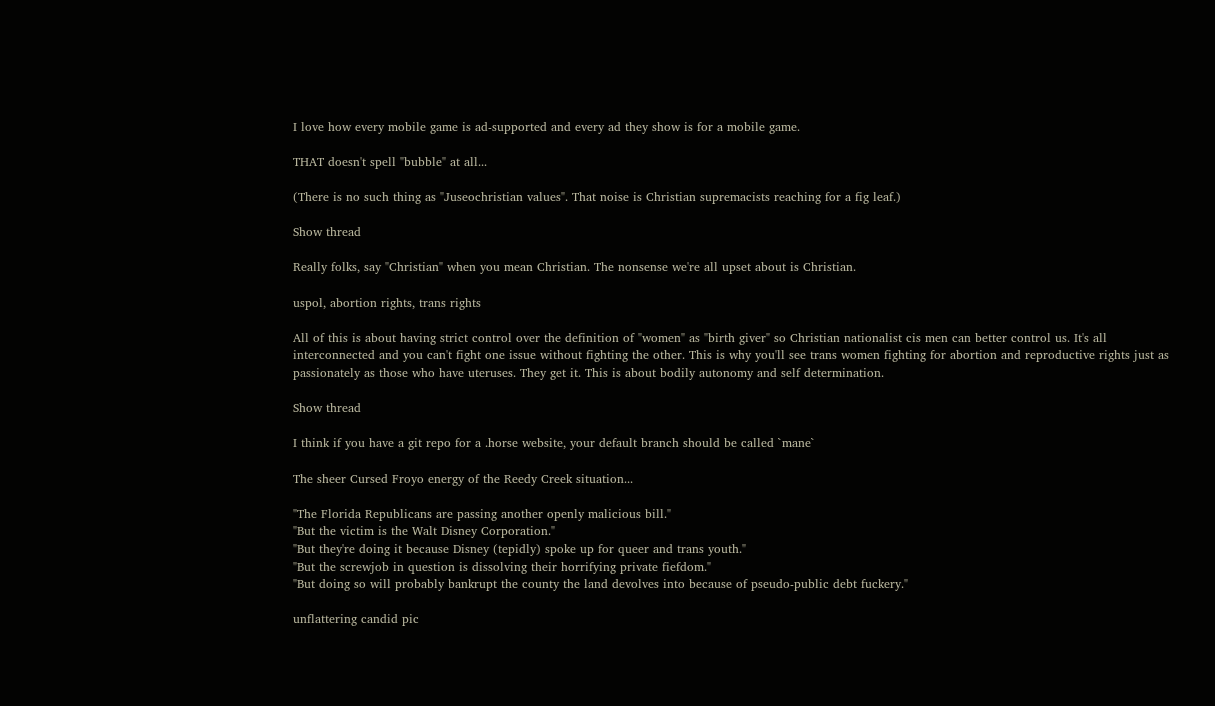I love how every mobile game is ad-supported and every ad they show is for a mobile game.

THAT doesn't spell "bubble" at all...

(There is no such thing as "Juseochristian values". That noise is Christian supremacists reaching for a fig leaf.)

Show thread

Really folks, say "Christian" when you mean Christian. The nonsense we're all upset about is Christian.

uspol, abortion rights, trans rights

All of this is about having strict control over the definition of "women" as "birth giver" so Christian nationalist cis men can better control us. It's all interconnected and you can't fight one issue without fighting the other. This is why you'll see trans women fighting for abortion and reproductive rights just as passionately as those who have uteruses. They get it. This is about bodily autonomy and self determination.

Show thread

I think if you have a git repo for a .horse website, your default branch should be called `mane`

The sheer Cursed Froyo energy of the Reedy Creek situation...

"The Florida Republicans are passing another openly malicious bill."
"But the victim is the Walt Disney Corporation."
"But they're doing it because Disney (tepidly) spoke up for queer and trans youth."
"But the screwjob in question is dissolving their horrifying private fiefdom."
"But doing so will probably bankrupt the county the land devolves into because of pseudo-public debt fuckery."

unflattering candid pic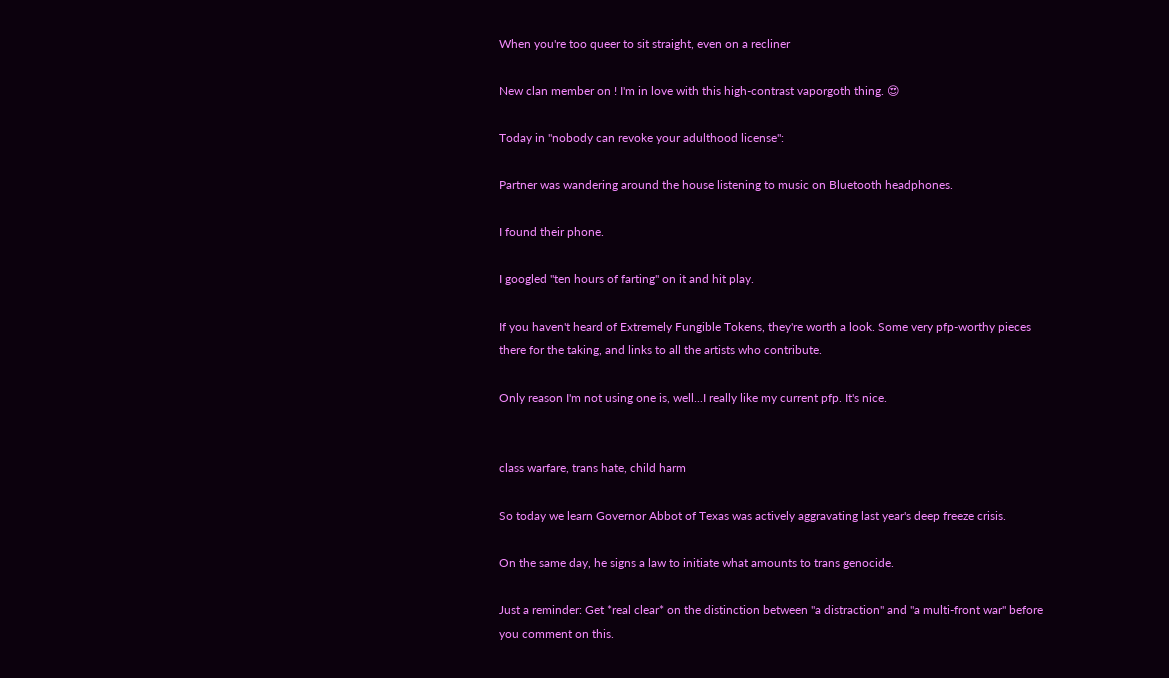When you're too queer to sit straight, even on a recliner

New clan member on ! I'm in love with this high-contrast vaporgoth thing. 😍

Today in "nobody can revoke your adulthood license":

Partner was wandering around the house listening to music on Bluetooth headphones.

I found their phone.

I googled "ten hours of farting" on it and hit play.

If you haven't heard of Extremely Fungible Tokens, they're worth a look. Some very pfp-worthy pieces there for the taking, and links to all the artists who contribute.

Only reason I'm not using one is, well...I really like my current pfp. It's nice.


class warfare, trans hate, child harm

So today we learn Governor Abbot of Texas was actively aggravating last year's deep freeze crisis.

On the same day, he signs a law to initiate what amounts to trans genocide.

Just a reminder: Get *real clear* on the distinction between "a distraction" and "a multi-front war" before you comment on this.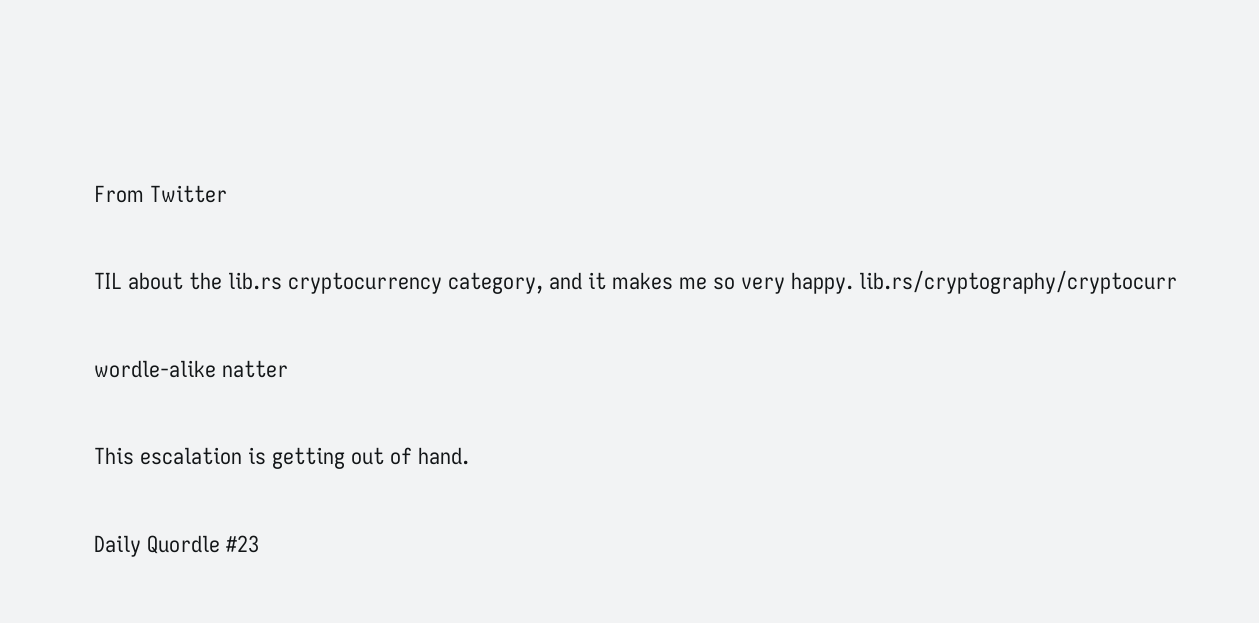From Twitter

TIL about the lib.rs cryptocurrency category, and it makes me so very happy. lib.rs/cryptography/cryptocurr

wordle-alike natter

This escalation is getting out of hand.

Daily Quordle #23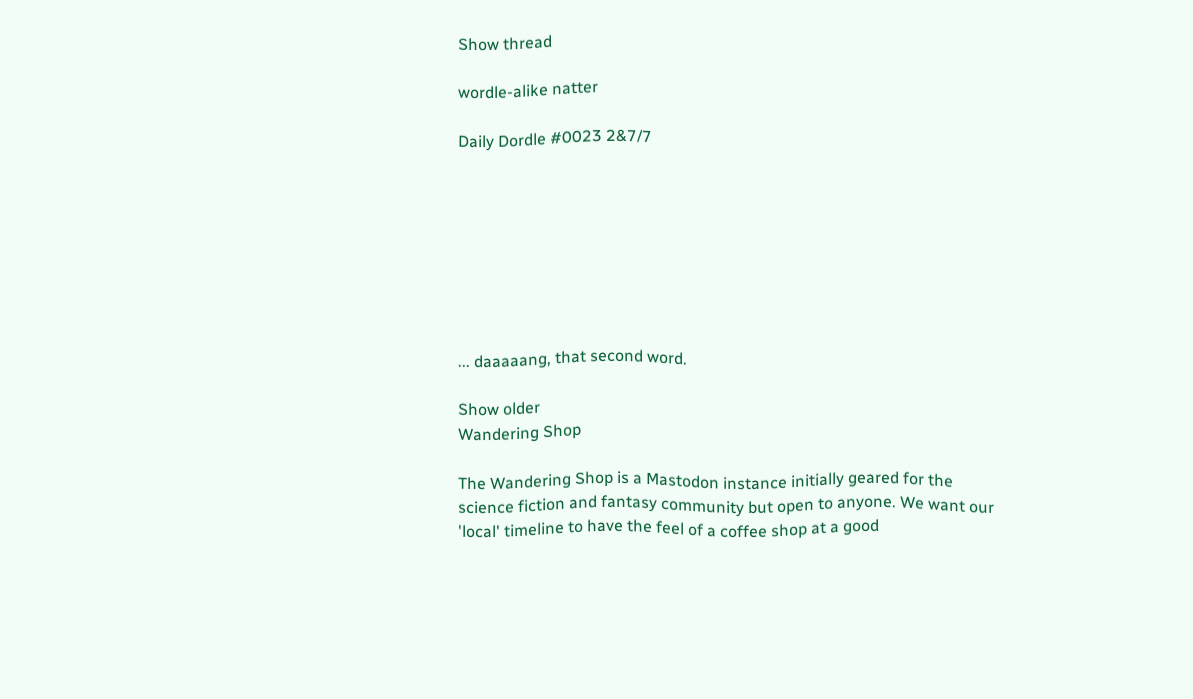Show thread

wordle-alike natter

Daily Dordle #0023 2&7/7








... daaaaang, that second word.

Show older
Wandering Shop

The Wandering Shop is a Mastodon instance initially geared for the science fiction and fantasy community but open to anyone. We want our 'local' timeline to have the feel of a coffee shop at a good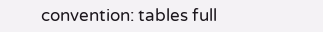convention: tables full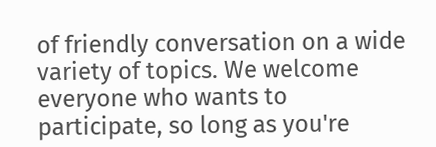of friendly conversation on a wide variety of topics. We welcome everyone who wants to participate, so long as you're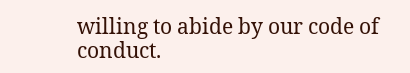willing to abide by our code of conduct.